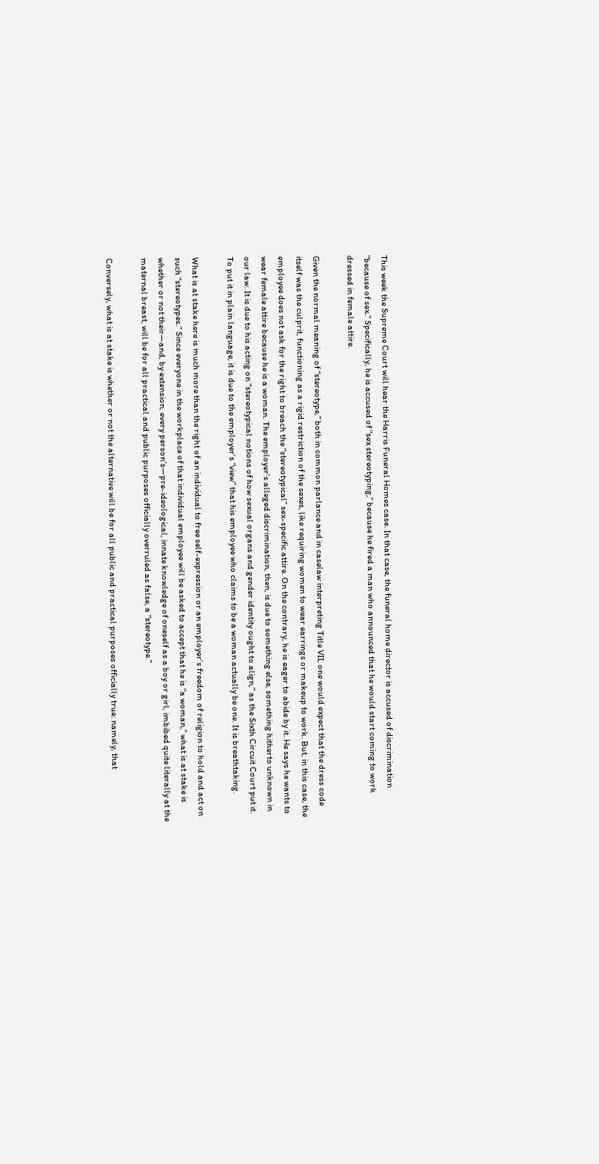This week the Supreme Court will hear the Harris Funeral Homes case. In that case, the funeral home director is accused of discrimination “because of sex.” Specifically, he is accused of “sex stereotyping,” because he fired a man who announced that he would start coming to work dressed in female attire.

Given the normal meaning of “stereotype,” both in common parlance and in caselaw interpreting Title VII, one would expect that the dress code itself was the culprit, functioning as a rigid restriction of the sexes, like requiring women to wear earrings or makeup to work. But, in this case, the employee does not ask for the right to breach the “stereotypical” sex-specific attire. On the contrary, he is eager to abide by it. He says he wants to wear female attire because he is a woman. The employer’s alleged discrimination, then, is due to something else, something hitherto unknown in our law. It is due to his acting on “stereotypical notions of how sexual organs and gender identity ought to align,” as the Sixth Circuit Court put it. To put it in plain language, it is due to the employer’s “view” that his employee who claims to be a woman actually be one. It is breathtaking.

What is at stake here is much more than the right of an individual to free self-expression or an employer’s freedom of religion to hold and act on such “stereotypes.” Since everyone in the workplace of that individual employee will be asked to accept that he is “a woman,” what is at stake is whether or not their—and, by extension, every person’s—pre-ideological, innate knowledge of oneself as a boy or girl, imbibed quite literally at the maternal breast, will be for all practical and public purposes officially overruled as false, a “stereotype.”

Conversely, what is at stake is whether or not the alternative will be for all public and practical purposes officially true: namely, that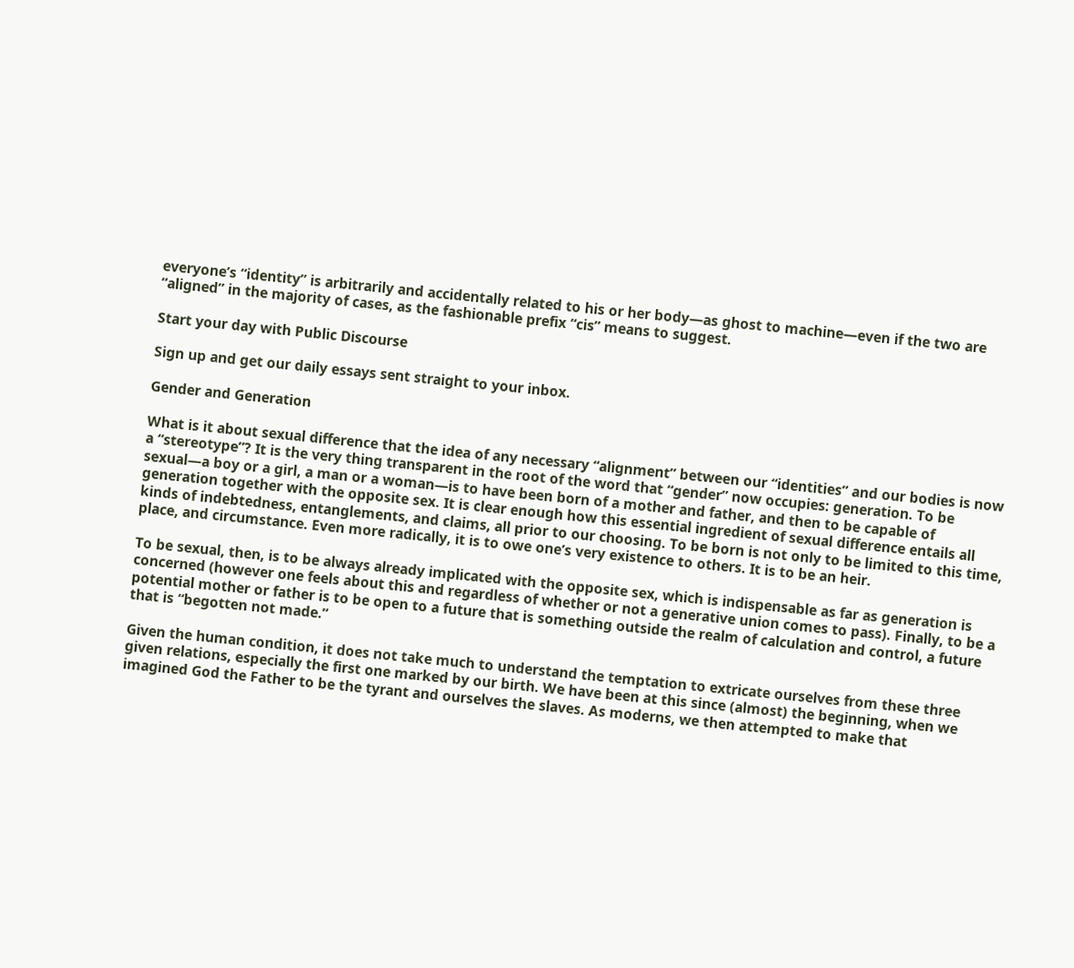everyone’s “identity” is arbitrarily and accidentally related to his or her body—as ghost to machine—even if the two are “aligned” in the majority of cases, as the fashionable prefix “cis” means to suggest.

Start your day with Public Discourse

Sign up and get our daily essays sent straight to your inbox.

Gender and Generation

What is it about sexual difference that the idea of any necessary “alignment” between our “identities” and our bodies is now a “stereotype”? It is the very thing transparent in the root of the word that “gender” now occupies: generation. To be sexual—a boy or a girl, a man or a woman—is to have been born of a mother and father, and then to be capable of generation together with the opposite sex. It is clear enough how this essential ingredient of sexual difference entails all kinds of indebtedness, entanglements, and claims, all prior to our choosing. To be born is not only to be limited to this time, place, and circumstance. Even more radically, it is to owe one’s very existence to others. It is to be an heir.

To be sexual, then, is to be always already implicated with the opposite sex, which is indispensable as far as generation is concerned (however one feels about this and regardless of whether or not a generative union comes to pass). Finally, to be a potential mother or father is to be open to a future that is something outside the realm of calculation and control, a future that is “begotten not made.”

Given the human condition, it does not take much to understand the temptation to extricate ourselves from these three given relations, especially the first one marked by our birth. We have been at this since (almost) the beginning, when we imagined God the Father to be the tyrant and ourselves the slaves. As moderns, we then attempted to make that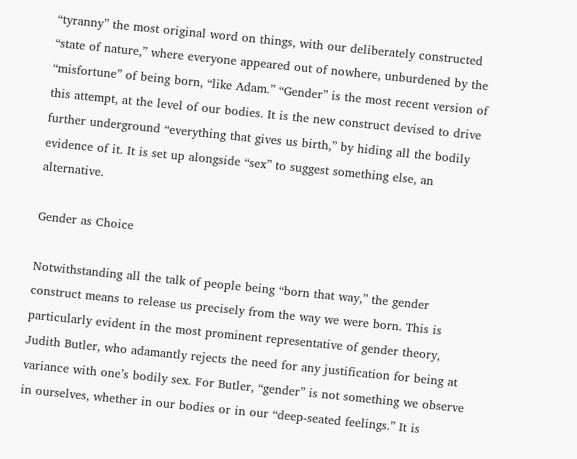“tyranny” the most original word on things, with our deliberately constructed “state of nature,” where everyone appeared out of nowhere, unburdened by the “misfortune” of being born, “like Adam.” “Gender” is the most recent version of this attempt, at the level of our bodies. It is the new construct devised to drive further underground “everything that gives us birth,” by hiding all the bodily evidence of it. It is set up alongside “sex” to suggest something else, an alternative.

Gender as Choice

Notwithstanding all the talk of people being “born that way,” the gender construct means to release us precisely from the way we were born. This is particularly evident in the most prominent representative of gender theory, Judith Butler, who adamantly rejects the need for any justification for being at variance with one’s bodily sex. For Butler, “gender” is not something we observe in ourselves, whether in our bodies or in our “deep-seated feelings.” It is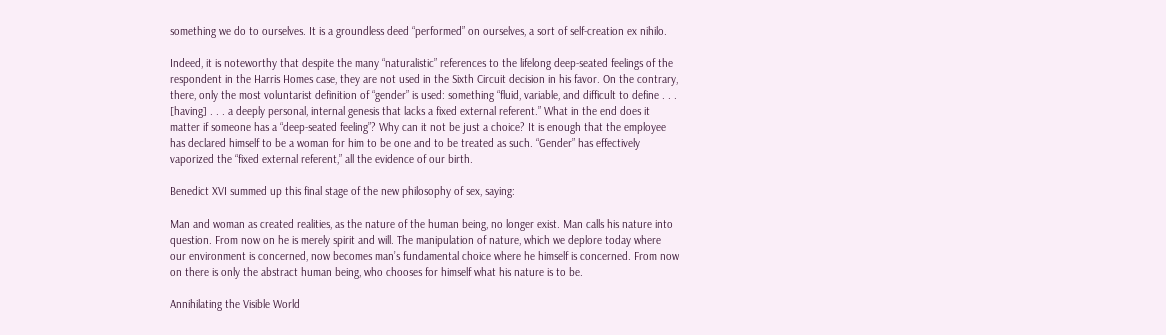something we do to ourselves. It is a groundless deed “performed” on ourselves, a sort of self-creation ex nihilo.

Indeed, it is noteworthy that despite the many “naturalistic” references to the lifelong deep-seated feelings of the respondent in the Harris Homes case, they are not used in the Sixth Circuit decision in his favor. On the contrary, there, only the most voluntarist definition of “gender” is used: something “fluid, variable, and difficult to define . . . [having] . . . a deeply personal, internal genesis that lacks a fixed external referent.” What in the end does it matter if someone has a “deep-seated feeling”? Why can it not be just a choice? It is enough that the employee has declared himself to be a woman for him to be one and to be treated as such. “Gender” has effectively vaporized the “fixed external referent,” all the evidence of our birth.

Benedict XVI summed up this final stage of the new philosophy of sex, saying:

Man and woman as created realities, as the nature of the human being, no longer exist. Man calls his nature into question. From now on he is merely spirit and will. The manipulation of nature, which we deplore today where our environment is concerned, now becomes man’s fundamental choice where he himself is concerned. From now on there is only the abstract human being, who chooses for himself what his nature is to be.

Annihilating the Visible World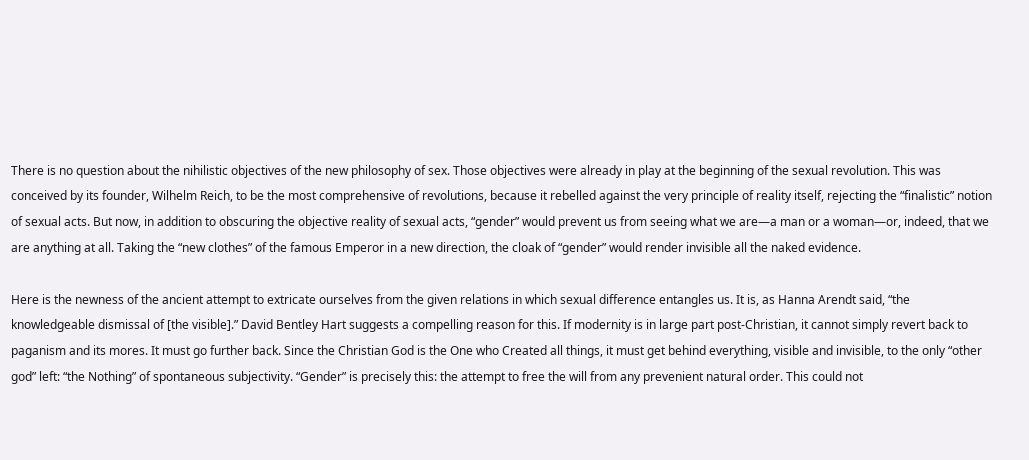There is no question about the nihilistic objectives of the new philosophy of sex. Those objectives were already in play at the beginning of the sexual revolution. This was conceived by its founder, Wilhelm Reich, to be the most comprehensive of revolutions, because it rebelled against the very principle of reality itself, rejecting the “finalistic” notion of sexual acts. But now, in addition to obscuring the objective reality of sexual acts, “gender” would prevent us from seeing what we are—a man or a woman—or, indeed, that we are anything at all. Taking the “new clothes” of the famous Emperor in a new direction, the cloak of “gender” would render invisible all the naked evidence.

Here is the newness of the ancient attempt to extricate ourselves from the given relations in which sexual difference entangles us. It is, as Hanna Arendt said, “the knowledgeable dismissal of [the visible].” David Bentley Hart suggests a compelling reason for this. If modernity is in large part post-Christian, it cannot simply revert back to paganism and its mores. It must go further back. Since the Christian God is the One who Created all things, it must get behind everything, visible and invisible, to the only “other god” left: “the Nothing” of spontaneous subjectivity. “Gender” is precisely this: the attempt to free the will from any prevenient natural order. This could not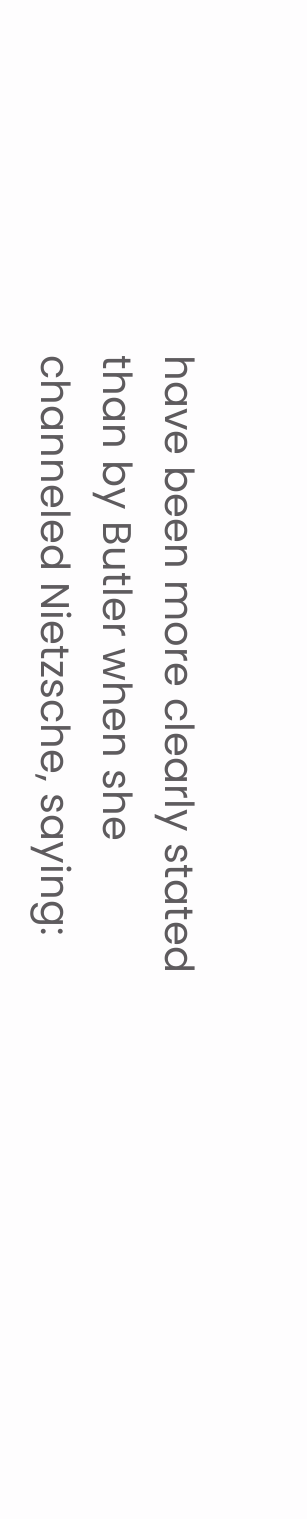have been more clearly stated than by Butler when she channeled Nietzsche, saying: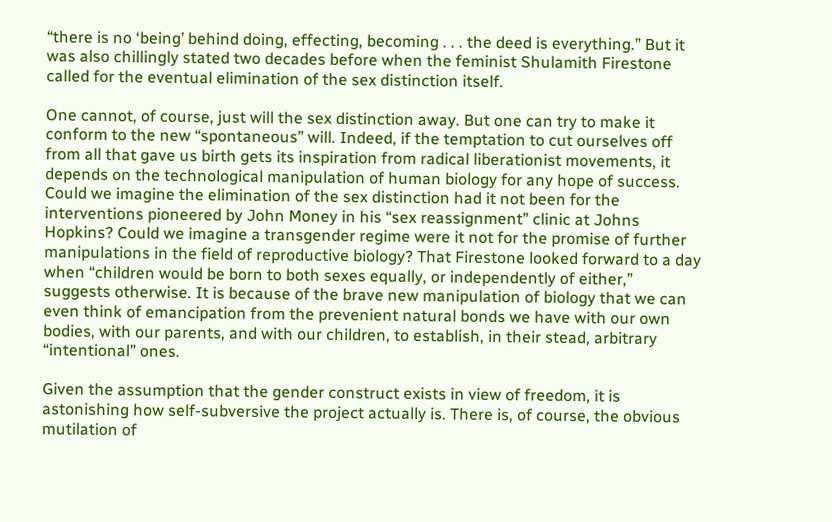“there is no ‘being’ behind doing, effecting, becoming . . . the deed is everything.” But it was also chillingly stated two decades before when the feminist Shulamith Firestone called for the eventual elimination of the sex distinction itself.

One cannot, of course, just will the sex distinction away. But one can try to make it conform to the new “spontaneous” will. Indeed, if the temptation to cut ourselves off from all that gave us birth gets its inspiration from radical liberationist movements, it depends on the technological manipulation of human biology for any hope of success. Could we imagine the elimination of the sex distinction had it not been for the interventions pioneered by John Money in his “sex reassignment” clinic at Johns Hopkins? Could we imagine a transgender regime were it not for the promise of further manipulations in the field of reproductive biology? That Firestone looked forward to a day when “children would be born to both sexes equally, or independently of either,” suggests otherwise. It is because of the brave new manipulation of biology that we can even think of emancipation from the prevenient natural bonds we have with our own bodies, with our parents, and with our children, to establish, in their stead, arbitrary “intentional” ones.

Given the assumption that the gender construct exists in view of freedom, it is astonishing how self-subversive the project actually is. There is, of course, the obvious mutilation of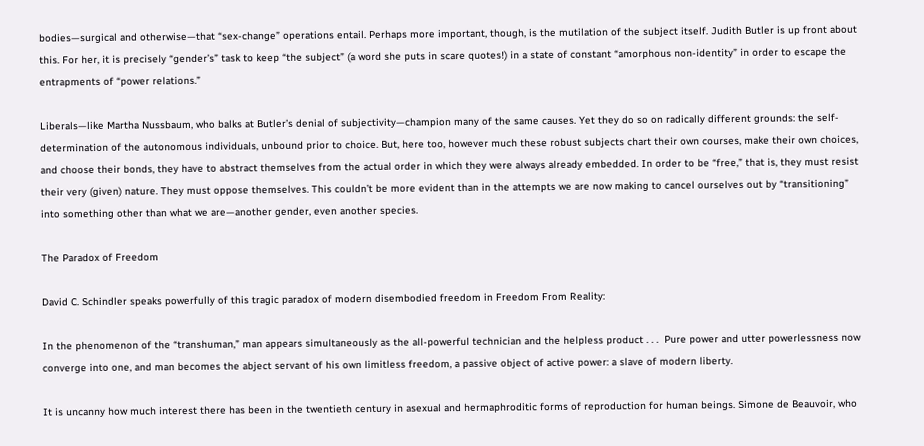bodies—surgical and otherwise—that “sex-change” operations entail. Perhaps more important, though, is the mutilation of the subject itself. Judith Butler is up front about this. For her, it is precisely “gender’s” task to keep “the subject” (a word she puts in scare quotes!) in a state of constant “amorphous non-identity” in order to escape the entrapments of “power relations.”

Liberals—like Martha Nussbaum, who balks at Butler’s denial of subjectivity—champion many of the same causes. Yet they do so on radically different grounds: the self-determination of the autonomous individuals, unbound prior to choice. But, here too, however much these robust subjects chart their own courses, make their own choices, and choose their bonds, they have to abstract themselves from the actual order in which they were always already embedded. In order to be “free,” that is, they must resist their very (given) nature. They must oppose themselves. This couldn’t be more evident than in the attempts we are now making to cancel ourselves out by “transitioning” into something other than what we are—another gender, even another species.

The Paradox of Freedom

David C. Schindler speaks powerfully of this tragic paradox of modern disembodied freedom in Freedom From Reality:

In the phenomenon of the “transhuman,” man appears simultaneously as the all-powerful technician and the helpless product . . .  Pure power and utter powerlessness now converge into one, and man becomes the abject servant of his own limitless freedom, a passive object of active power: a slave of modern liberty.

It is uncanny how much interest there has been in the twentieth century in asexual and hermaphroditic forms of reproduction for human beings. Simone de Beauvoir, who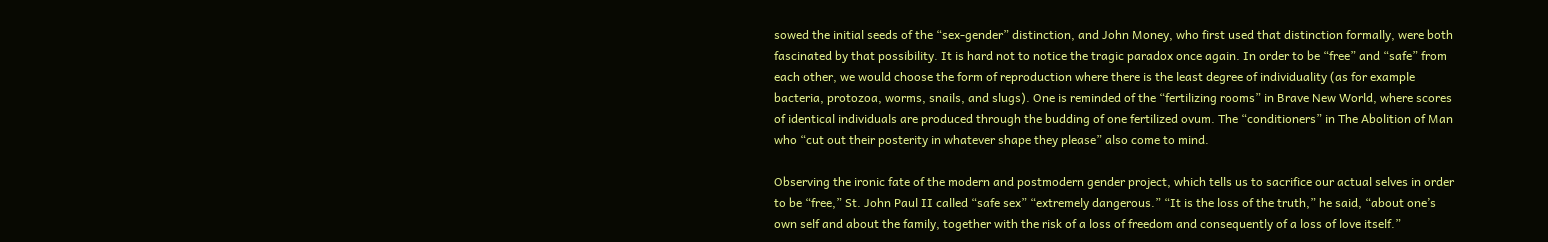sowed the initial seeds of the “sex-gender” distinction, and John Money, who first used that distinction formally, were both fascinated by that possibility. It is hard not to notice the tragic paradox once again. In order to be “free” and “safe” from each other, we would choose the form of reproduction where there is the least degree of individuality (as for example bacteria, protozoa, worms, snails, and slugs). One is reminded of the “fertilizing rooms” in Brave New World, where scores of identical individuals are produced through the budding of one fertilized ovum. The “conditioners” in The Abolition of Man who “cut out their posterity in whatever shape they please” also come to mind.

Observing the ironic fate of the modern and postmodern gender project, which tells us to sacrifice our actual selves in order to be “free,” St. John Paul II called “safe sex” “extremely dangerous.” “It is the loss of the truth,” he said, “about one’s own self and about the family, together with the risk of a loss of freedom and consequently of a loss of love itself.”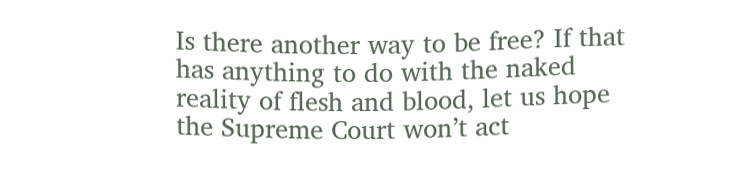Is there another way to be free? If that has anything to do with the naked reality of flesh and blood, let us hope the Supreme Court won’t act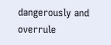dangerously and overrule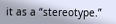it as a “stereotype.”